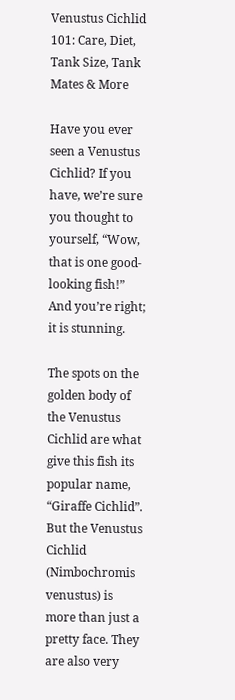Venustus Cichlid 101: Care, Diet, Tank Size, Tank Mates & More

Have you ever seen a Venustus Cichlid? If you have, we’re sure you thought to yourself, “Wow, that is one good-looking fish!” And you’re right; it is stunning.

The spots on the golden body of the Venustus Cichlid are what give this fish its popular name, “Giraffe Cichlid”. But the Venustus Cichlid (Nimbochromis venustus) is more than just a pretty face. They are also very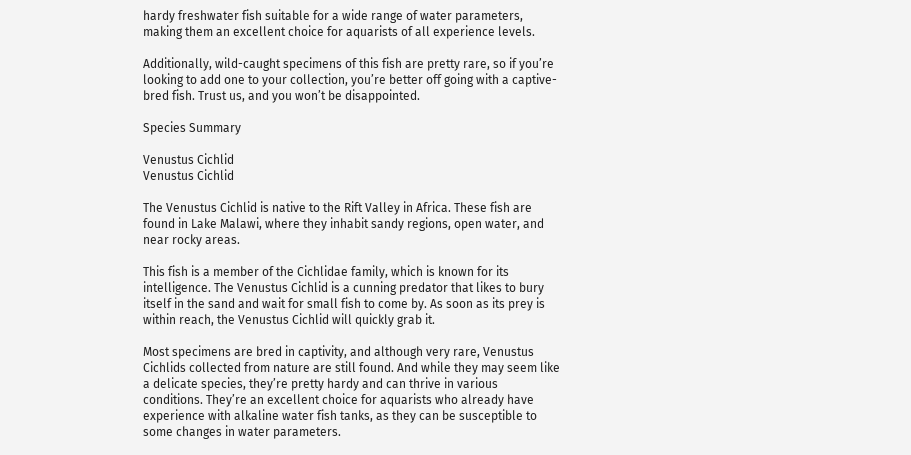hardy freshwater fish suitable for a wide range of water parameters, making them an excellent choice for aquarists of all experience levels.

Additionally, wild-caught specimens of this fish are pretty rare, so if you’re looking to add one to your collection, you’re better off going with a captive-bred fish. Trust us, and you won’t be disappointed.

Species Summary

Venustus Cichlid
Venustus Cichlid

The Venustus Cichlid is native to the Rift Valley in Africa. These fish are found in Lake Malawi, where they inhabit sandy regions, open water, and near rocky areas.

This fish is a member of the Cichlidae family, which is known for its intelligence. The Venustus Cichlid is a cunning predator that likes to bury itself in the sand and wait for small fish to come by. As soon as its prey is within reach, the Venustus Cichlid will quickly grab it.

Most specimens are bred in captivity, and although very rare, Venustus Cichlids collected from nature are still found. And while they may seem like a delicate species, they’re pretty hardy and can thrive in various conditions. They’re an excellent choice for aquarists who already have experience with alkaline water fish tanks, as they can be susceptible to some changes in water parameters.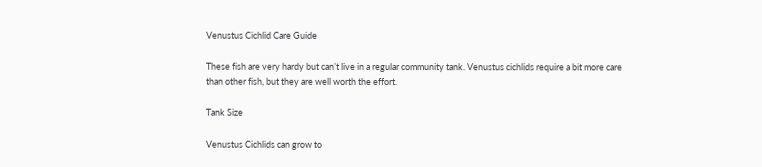Venustus Cichlid Care Guide

These fish are very hardy but can’t live in a regular community tank. Venustus cichlids require a bit more care than other fish, but they are well worth the effort.

Tank Size

Venustus Cichlids can grow to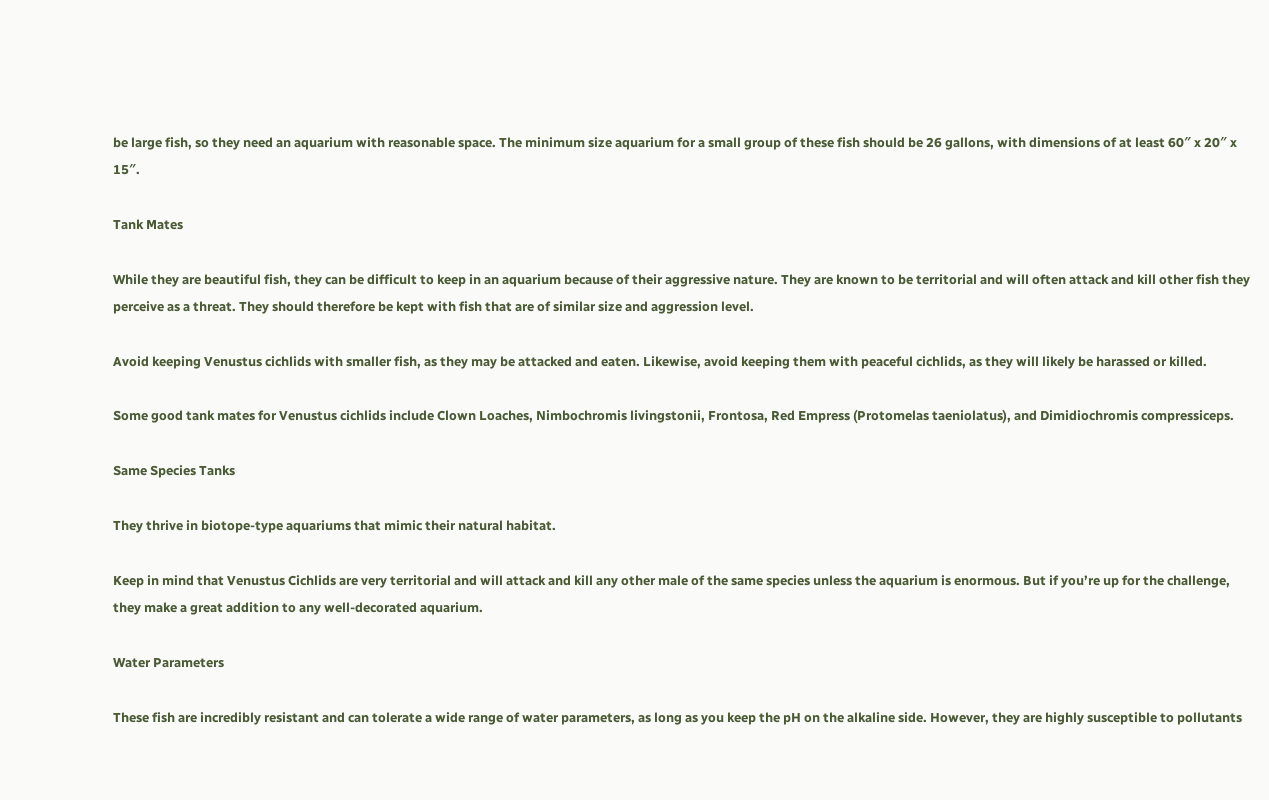be large fish, so they need an aquarium with reasonable space. The minimum size aquarium for a small group of these fish should be 26 gallons, with dimensions of at least 60″ x 20″ x 15″.

Tank Mates

While they are beautiful fish, they can be difficult to keep in an aquarium because of their aggressive nature. They are known to be territorial and will often attack and kill other fish they perceive as a threat. They should therefore be kept with fish that are of similar size and aggression level.

Avoid keeping Venustus cichlids with smaller fish, as they may be attacked and eaten. Likewise, avoid keeping them with peaceful cichlids, as they will likely be harassed or killed.

Some good tank mates for Venustus cichlids include Clown Loaches, Nimbochromis livingstonii, Frontosa, Red Empress (Protomelas taeniolatus), and Dimidiochromis compressiceps.

Same Species Tanks

They thrive in biotope-type aquariums that mimic their natural habitat.

Keep in mind that Venustus Cichlids are very territorial and will attack and kill any other male of the same species unless the aquarium is enormous. But if you’re up for the challenge, they make a great addition to any well-decorated aquarium.

Water Parameters

These fish are incredibly resistant and can tolerate a wide range of water parameters, as long as you keep the pH on the alkaline side. However, they are highly susceptible to pollutants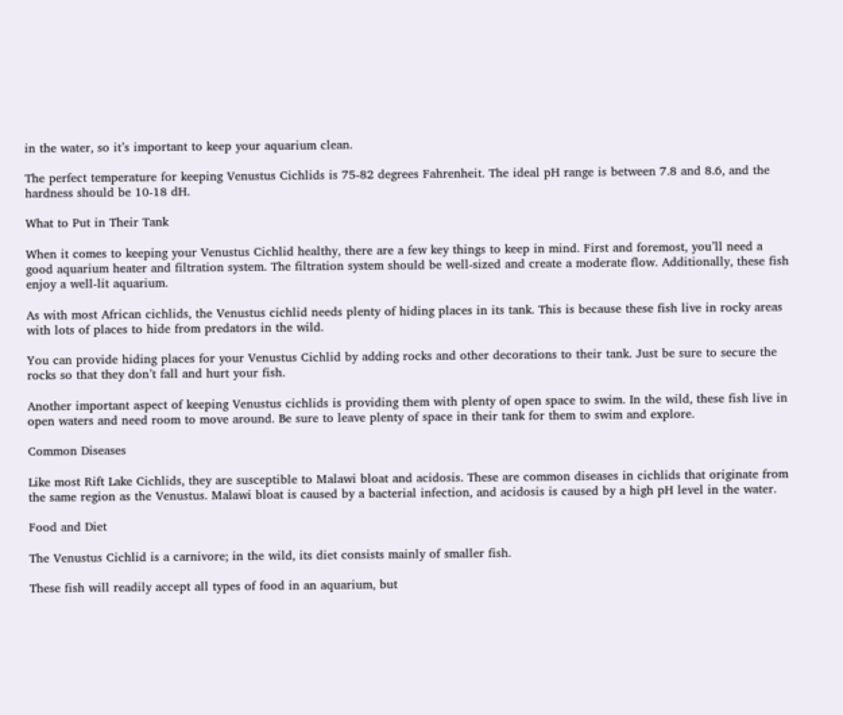in the water, so it’s important to keep your aquarium clean.

The perfect temperature for keeping Venustus Cichlids is 75-82 degrees Fahrenheit. The ideal pH range is between 7.8 and 8.6, and the hardness should be 10-18 dH.

What to Put in Their Tank

When it comes to keeping your Venustus Cichlid healthy, there are a few key things to keep in mind. First and foremost, you’ll need a good aquarium heater and filtration system. The filtration system should be well-sized and create a moderate flow. Additionally, these fish enjoy a well-lit aquarium.

As with most African cichlids, the Venustus cichlid needs plenty of hiding places in its tank. This is because these fish live in rocky areas with lots of places to hide from predators in the wild.

You can provide hiding places for your Venustus Cichlid by adding rocks and other decorations to their tank. Just be sure to secure the rocks so that they don’t fall and hurt your fish.

Another important aspect of keeping Venustus cichlids is providing them with plenty of open space to swim. In the wild, these fish live in open waters and need room to move around. Be sure to leave plenty of space in their tank for them to swim and explore.

Common Diseases

Like most Rift Lake Cichlids, they are susceptible to Malawi bloat and acidosis. These are common diseases in cichlids that originate from the same region as the Venustus. Malawi bloat is caused by a bacterial infection, and acidosis is caused by a high pH level in the water.

Food and Diet

The Venustus Cichlid is a carnivore; in the wild, its diet consists mainly of smaller fish.

These fish will readily accept all types of food in an aquarium, but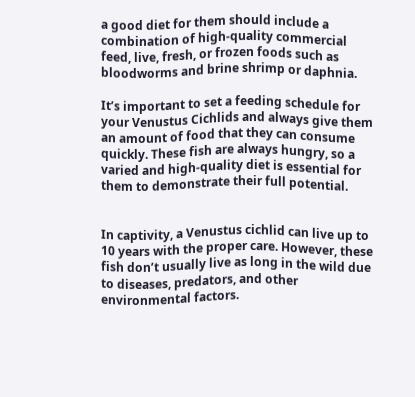a good diet for them should include a combination of high-quality commercial feed, live, fresh, or frozen foods such as bloodworms and brine shrimp or daphnia.

It’s important to set a feeding schedule for your Venustus Cichlids and always give them an amount of food that they can consume quickly. These fish are always hungry, so a varied and high-quality diet is essential for them to demonstrate their full potential.


In captivity, a Venustus cichlid can live up to 10 years with the proper care. However, these fish don’t usually live as long in the wild due to diseases, predators, and other environmental factors.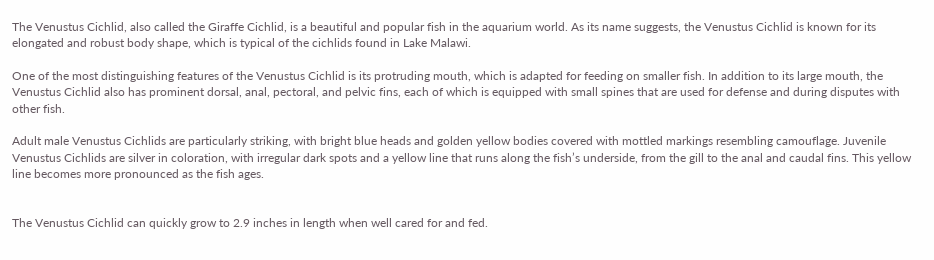The Venustus Cichlid, also called the Giraffe Cichlid, is a beautiful and popular fish in the aquarium world. As its name suggests, the Venustus Cichlid is known for its elongated and robust body shape, which is typical of the cichlids found in Lake Malawi.

One of the most distinguishing features of the Venustus Cichlid is its protruding mouth, which is adapted for feeding on smaller fish. In addition to its large mouth, the Venustus Cichlid also has prominent dorsal, anal, pectoral, and pelvic fins, each of which is equipped with small spines that are used for defense and during disputes with other fish.

Adult male Venustus Cichlids are particularly striking, with bright blue heads and golden yellow bodies covered with mottled markings resembling camouflage. Juvenile Venustus Cichlids are silver in coloration, with irregular dark spots and a yellow line that runs along the fish’s underside, from the gill to the anal and caudal fins. This yellow line becomes more pronounced as the fish ages.


The Venustus Cichlid can quickly grow to 2.9 inches in length when well cared for and fed.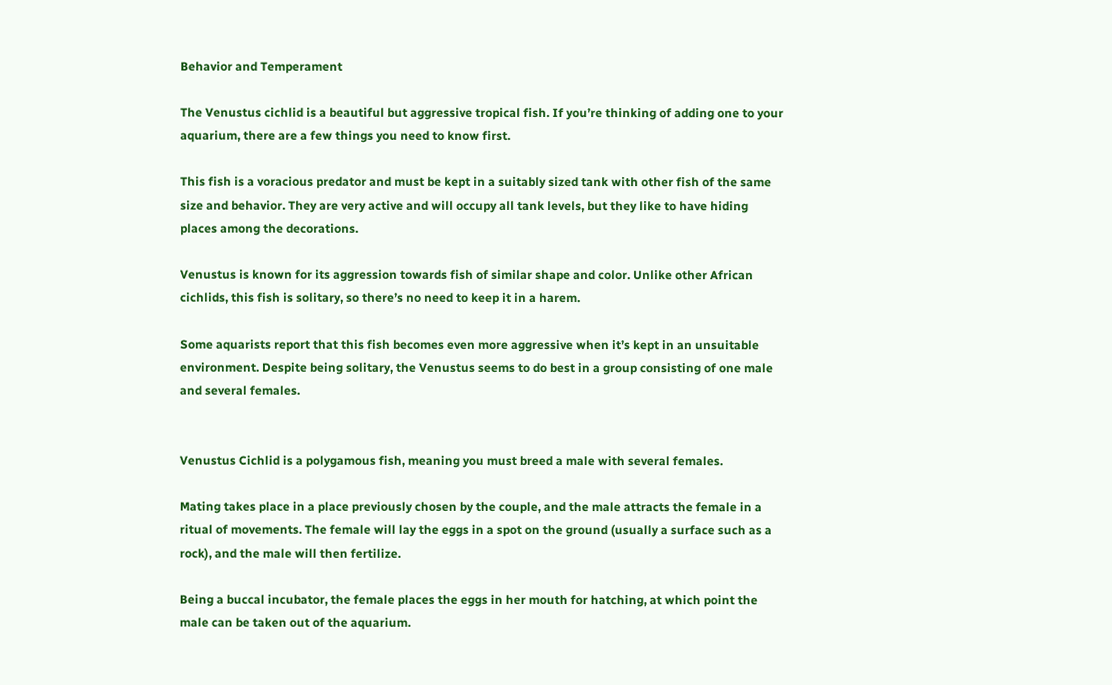Behavior and Temperament

The Venustus cichlid is a beautiful but aggressive tropical fish. If you’re thinking of adding one to your aquarium, there are a few things you need to know first.

This fish is a voracious predator and must be kept in a suitably sized tank with other fish of the same size and behavior. They are very active and will occupy all tank levels, but they like to have hiding places among the decorations.

Venustus is known for its aggression towards fish of similar shape and color. Unlike other African cichlids, this fish is solitary, so there’s no need to keep it in a harem.

Some aquarists report that this fish becomes even more aggressive when it’s kept in an unsuitable environment. Despite being solitary, the Venustus seems to do best in a group consisting of one male and several females.


Venustus Cichlid is a polygamous fish, meaning you must breed a male with several females.

Mating takes place in a place previously chosen by the couple, and the male attracts the female in a ritual of movements. The female will lay the eggs in a spot on the ground (usually a surface such as a rock), and the male will then fertilize.

Being a buccal incubator, the female places the eggs in her mouth for hatching, at which point the male can be taken out of the aquarium.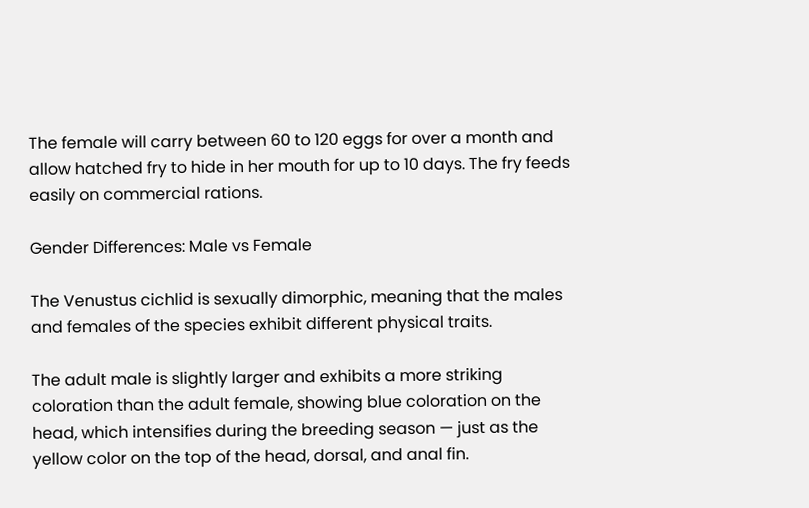The female will carry between 60 to 120 eggs for over a month and allow hatched fry to hide in her mouth for up to 10 days. The fry feeds easily on commercial rations.

Gender Differences: Male vs Female

The Venustus cichlid is sexually dimorphic, meaning that the males and females of the species exhibit different physical traits.

The adult male is slightly larger and exhibits a more striking coloration than the adult female, showing blue coloration on the head, which intensifies during the breeding season — just as the yellow color on the top of the head, dorsal, and anal fin.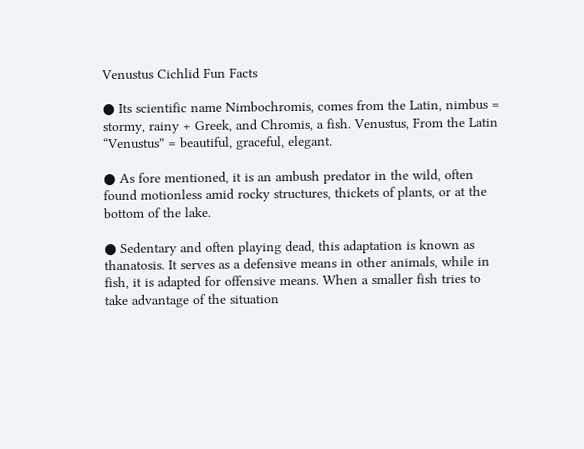Venustus Cichlid Fun Facts

● Its scientific name Nimbochromis, comes from the Latin, nimbus = stormy, rainy + Greek, and Chromis, a fish. Venustus, From the Latin “Venustus” = beautiful, graceful, elegant.

● As fore mentioned, it is an ambush predator in the wild, often found motionless amid rocky structures, thickets of plants, or at the bottom of the lake.

● Sedentary and often playing dead, this adaptation is known as thanatosis. It serves as a defensive means in other animals, while in fish, it is adapted for offensive means. When a smaller fish tries to take advantage of the situation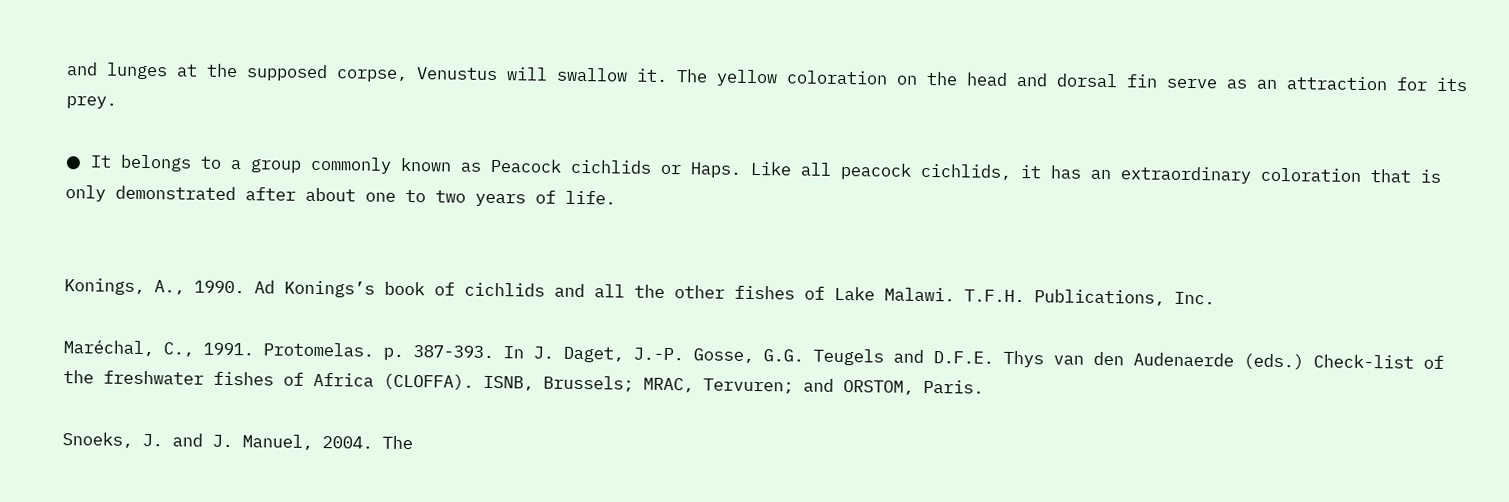and lunges at the supposed corpse, Venustus will swallow it. The yellow coloration on the head and dorsal fin serve as an attraction for its prey.

● It belongs to a group commonly known as Peacock cichlids or Haps. Like all peacock cichlids, it has an extraordinary coloration that is only demonstrated after about one to two years of life.


Konings, A., 1990. Ad Konings’s book of cichlids and all the other fishes of Lake Malawi. T.F.H. Publications, Inc.

Maréchal, C., 1991. Protomelas. p. 387-393. In J. Daget, J.-P. Gosse, G.G. Teugels and D.F.E. Thys van den Audenaerde (eds.) Check-list of the freshwater fishes of Africa (CLOFFA). ISNB, Brussels; MRAC, Tervuren; and ORSTOM, Paris.

Snoeks, J. and J. Manuel, 2004. The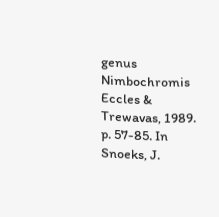genus Nimbochromis Eccles & Trewavas, 1989. p. 57-85. In Snoeks, J.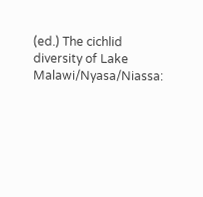(ed.) The cichlid diversity of Lake Malawi/Nyasa/Niassa: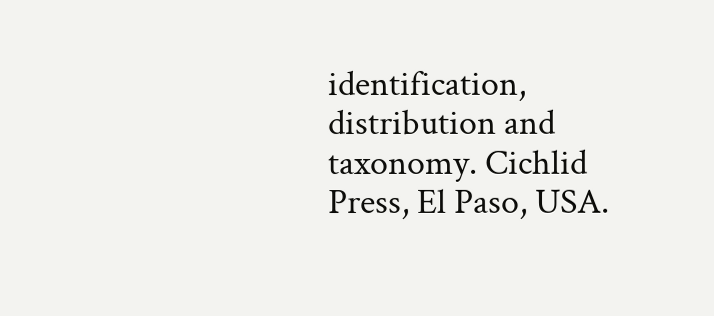identification, distribution and taxonomy. Cichlid Press, El Paso, USA.